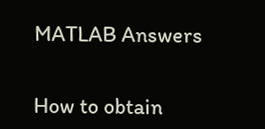MATLAB Answers


How to obtain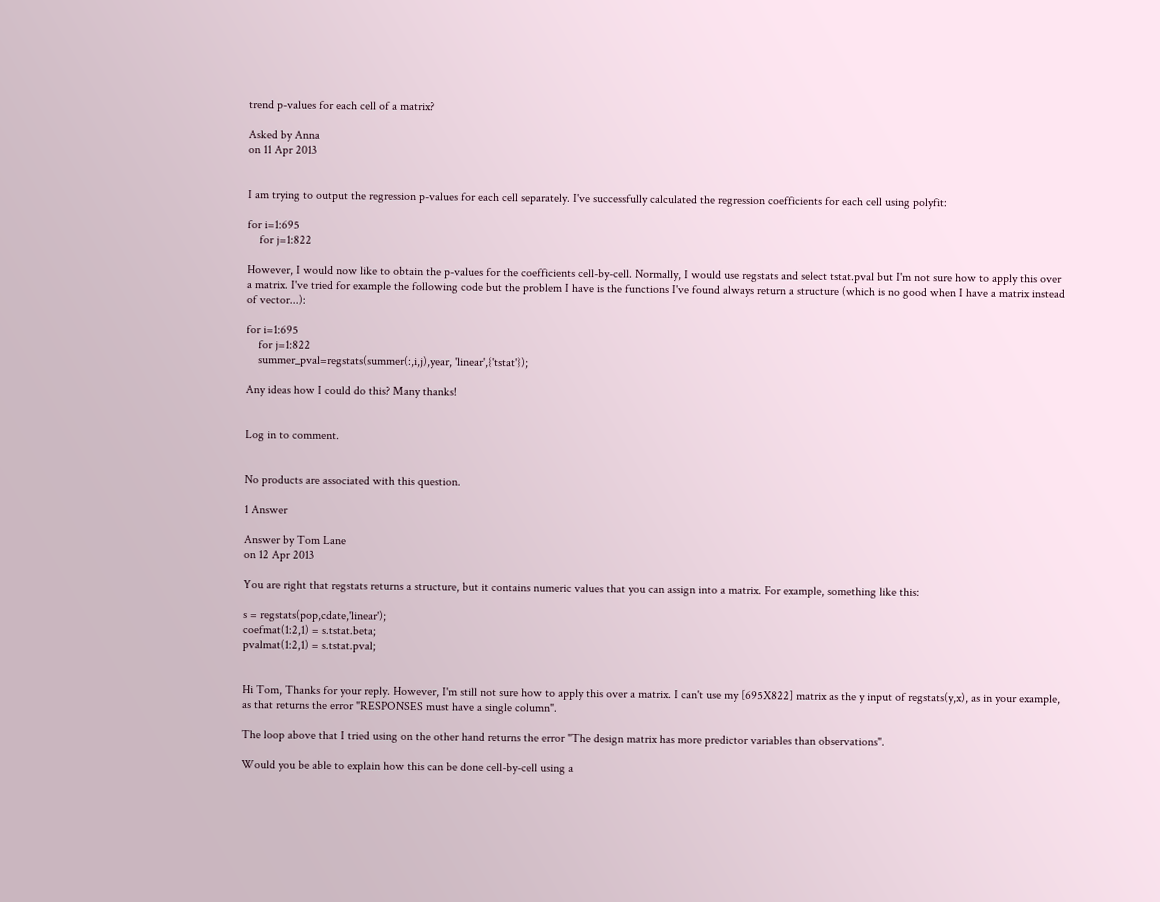trend p-values for each cell of a matrix?

Asked by Anna
on 11 Apr 2013


I am trying to output the regression p-values for each cell separately. I've successfully calculated the regression coefficients for each cell using polyfit:

for i=1:695
    for j=1:822

However, I would now like to obtain the p-values for the coefficients cell-by-cell. Normally, I would use regstats and select tstat.pval but I'm not sure how to apply this over a matrix. I've tried for example the following code but the problem I have is the functions I've found always return a structure (which is no good when I have a matrix instead of vector...):

for i=1:695
    for j=1:822
    summer_pval=regstats(summer(:,i,j),year, 'linear',{'tstat'});

Any ideas how I could do this? Many thanks!


Log in to comment.


No products are associated with this question.

1 Answer

Answer by Tom Lane
on 12 Apr 2013

You are right that regstats returns a structure, but it contains numeric values that you can assign into a matrix. For example, something like this:

s = regstats(pop,cdate,'linear');
coefmat(1:2,1) = s.tstat.beta;
pvalmat(1:2,1) = s.tstat.pval;


Hi Tom, Thanks for your reply. However, I'm still not sure how to apply this over a matrix. I can't use my [695X822] matrix as the y input of regstats(y,x), as in your example, as that returns the error "RESPONSES must have a single column".

The loop above that I tried using on the other hand returns the error "The design matrix has more predictor variables than observations".

Would you be able to explain how this can be done cell-by-cell using a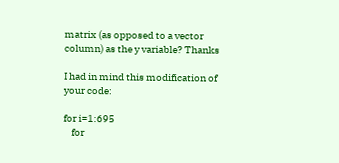matrix (as opposed to a vector column) as the y variable? Thanks

I had in mind this modification of your code:

for i=1:695
    for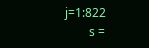j=1:822
        s =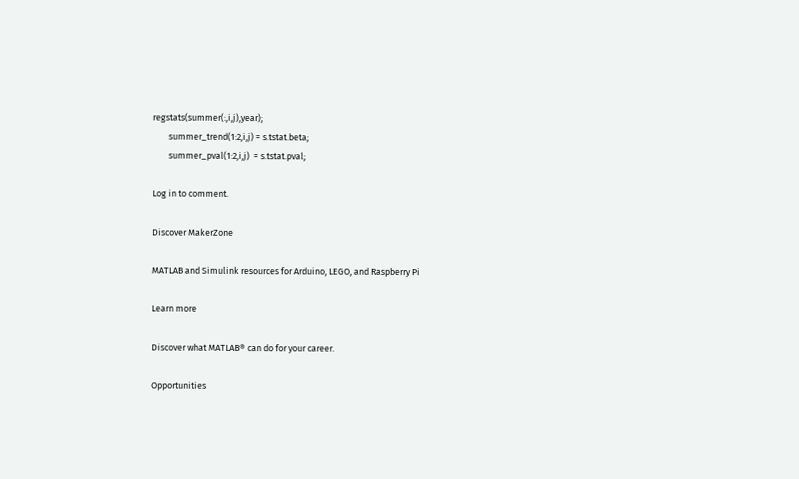regstats(summer(:,i,j),year);
        summer_trend(1:2,i,j) = s.tstat.beta;
        summer_pval(1:2,i,j)  = s.tstat.pval;

Log in to comment.

Discover MakerZone

MATLAB and Simulink resources for Arduino, LEGO, and Raspberry Pi

Learn more

Discover what MATLAB® can do for your career.

Opportunities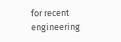for recent engineering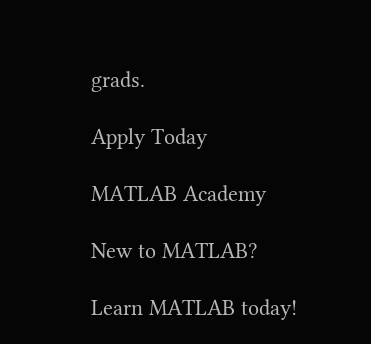grads.

Apply Today

MATLAB Academy

New to MATLAB?

Learn MATLAB today!